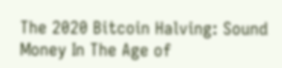The 2020 Bitcoin Halving: Sound Money In The Age of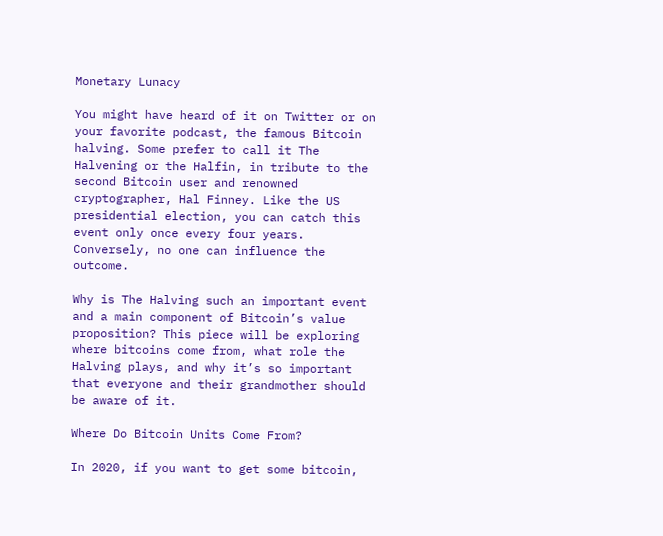Monetary Lunacy

You might have heard of it on Twitter or on your favorite podcast, the famous Bitcoin halving. Some prefer to call it The Halvening or the Halfin, in tribute to the second Bitcoin user and renowned cryptographer, Hal Finney. Like the US presidential election, you can catch this event only once every four years. Conversely, no one can influence the outcome.

Why is The Halving such an important event and a main component of Bitcoin’s value proposition? This piece will be exploring where bitcoins come from, what role the Halving plays, and why it’s so important that everyone and their grandmother should be aware of it.

Where Do Bitcoin Units Come From?

In 2020, if you want to get some bitcoin,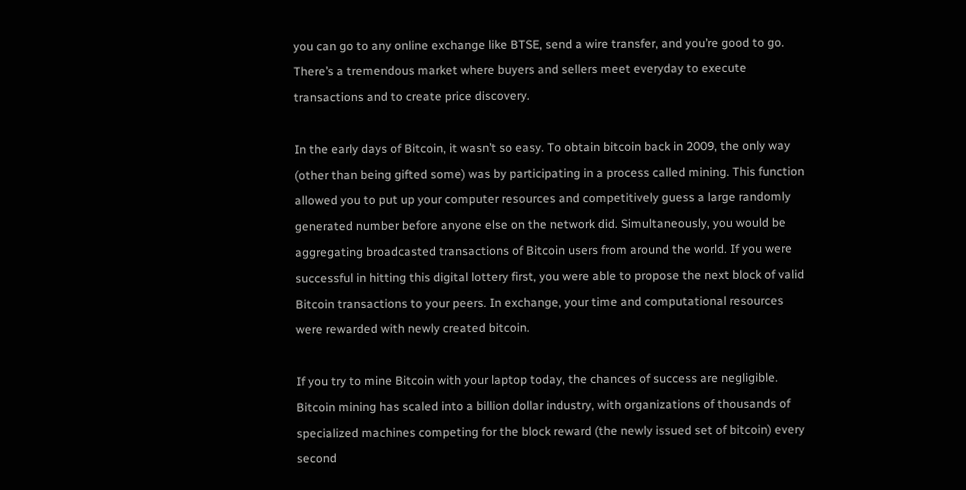you can go to any online exchange like BTSE, send a wire transfer, and you’re good to go. There’s a tremendous market where buyers and sellers meet everyday to execute transactions and to create price discovery.

In the early days of Bitcoin, it wasn’t so easy. To obtain bitcoin back in 2009, the only way (other than being gifted some) was by participating in a process called mining. This function allowed you to put up your computer resources and competitively guess a large randomly generated number before anyone else on the network did. Simultaneously, you would be aggregating broadcasted transactions of Bitcoin users from around the world. If you were successful in hitting this digital lottery first, you were able to propose the next block of valid Bitcoin transactions to your peers. In exchange, your time and computational resources were rewarded with newly created bitcoin.

If you try to mine Bitcoin with your laptop today, the chances of success are negligible. Bitcoin mining has scaled into a billion dollar industry, with organizations of thousands of specialized machines competing for the block reward (the newly issued set of bitcoin) every second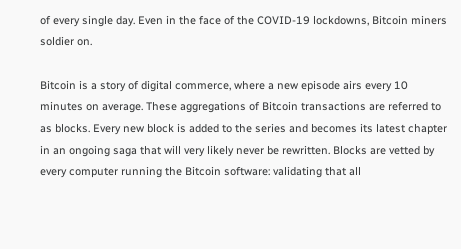of every single day. Even in the face of the COVID-19 lockdowns, Bitcoin miners soldier on.

Bitcoin is a story of digital commerce, where a new episode airs every 10 minutes on average. These aggregations of Bitcoin transactions are referred to as blocks. Every new block is added to the series and becomes its latest chapter in an ongoing saga that will very likely never be rewritten. Blocks are vetted by every computer running the Bitcoin software: validating that all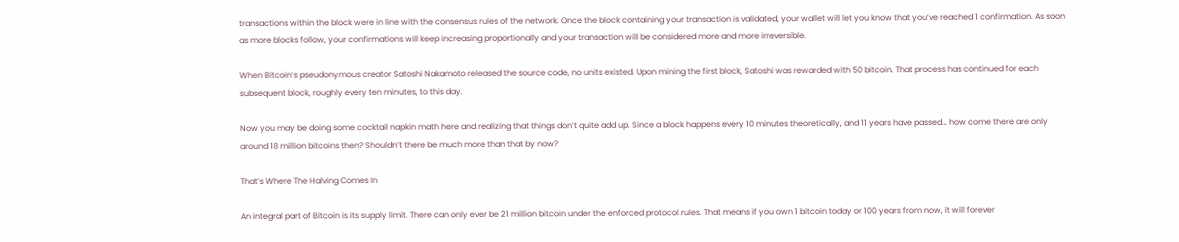transactions within the block were in line with the consensus rules of the network. Once the block containing your transaction is validated, your wallet will let you know that you’ve reached 1 confirmation. As soon as more blocks follow, your confirmations will keep increasing proportionally and your transaction will be considered more and more irreversible.

When Bitcoin’s pseudonymous creator Satoshi Nakamoto released the source code, no units existed. Upon mining the first block, Satoshi was rewarded with 50 bitcoin. That process has continued for each subsequent block, roughly every ten minutes, to this day.

Now you may be doing some cocktail napkin math here and realizing that things don’t quite add up. Since a block happens every 10 minutes theoretically, and 11 years have passed… how come there are only around 18 million bitcoins then? Shouldn’t there be much more than that by now?

That’s Where The Halving Comes In

An integral part of Bitcoin is its supply limit. There can only ever be 21 million bitcoin under the enforced protocol rules. That means if you own 1 bitcoin today or 100 years from now, it will forever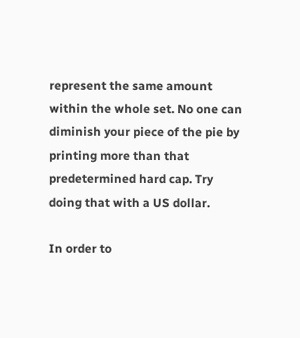represent the same amount within the whole set. No one can diminish your piece of the pie by printing more than that predetermined hard cap. Try doing that with a US dollar.

In order to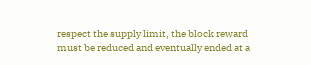respect the supply limit, the block reward must be reduced and eventually ended at a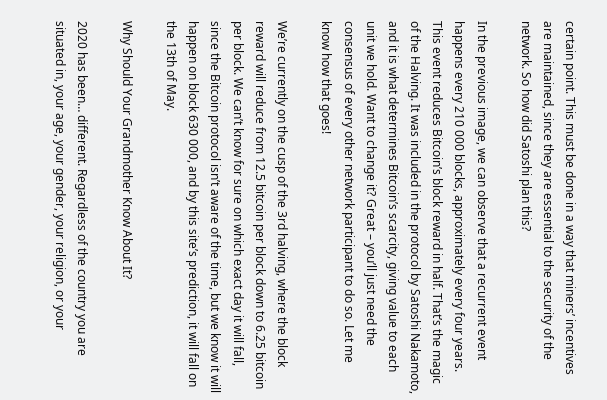certain point. This must be done in a way that miners’ incentives are maintained, since they are essential to the security of the network. So how did Satoshi plan this?

In the previous image, we can observe that a recurrent event happens every 210 000 blocks, approximately every four years. This event reduces Bitcoin’s block reward in half. That’s the magic of the Halving. It was included in the protocol by Satoshi Nakamoto, and it is what determines Bitcoin’s scarcity, giving value to each unit we hold. Want to change it? Great – you’ll just need the consensus of every other network participant to do so. Let me know how that goes!

We’re currently on the cusp of the 3rd halving, where the block reward will reduce from 12.5 bitcoin per block down to 6.25 bitcoin per block. We can’t know for sure on which exact day it will fall, since the Bitcoin protocol isn’t aware of the time, but we know it will happen on block 630 000, and by this site’s prediction, it will fall on the 13th of May.

Why Should Your Grandmother Know About It?

2020 has been… different. Regardless of the country you are situated in, your age, your gender, your religion, or your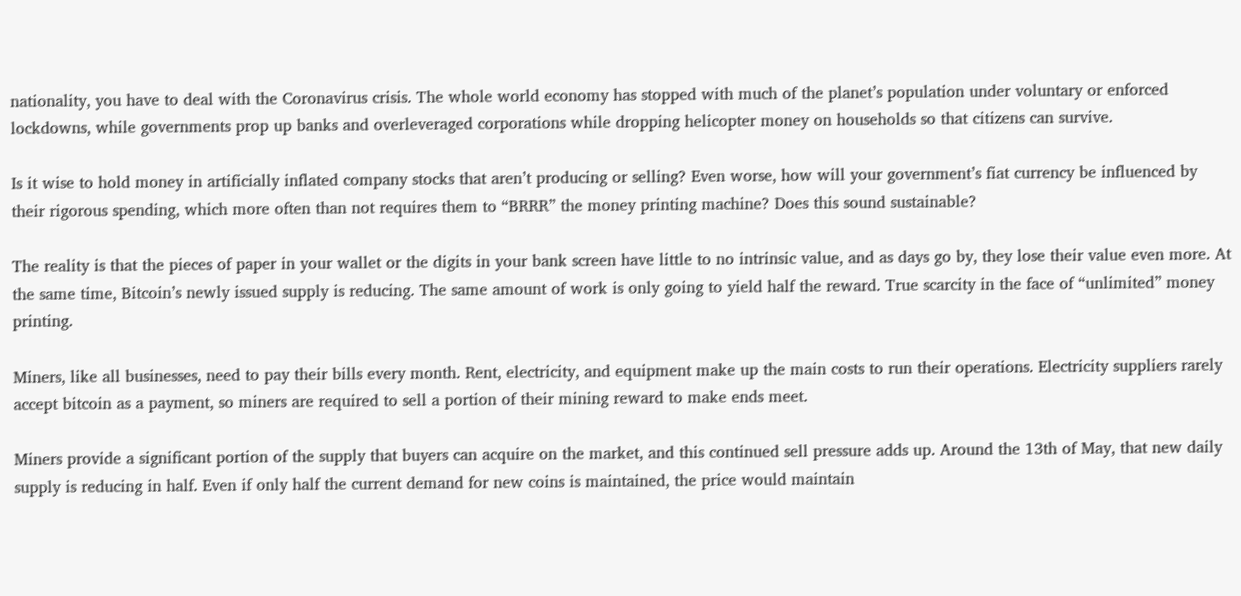nationality, you have to deal with the Coronavirus crisis. The whole world economy has stopped with much of the planet’s population under voluntary or enforced lockdowns, while governments prop up banks and overleveraged corporations while dropping helicopter money on households so that citizens can survive.

Is it wise to hold money in artificially inflated company stocks that aren’t producing or selling? Even worse, how will your government’s fiat currency be influenced by their rigorous spending, which more often than not requires them to “BRRR” the money printing machine? Does this sound sustainable?

The reality is that the pieces of paper in your wallet or the digits in your bank screen have little to no intrinsic value, and as days go by, they lose their value even more. At the same time, Bitcoin’s newly issued supply is reducing. The same amount of work is only going to yield half the reward. True scarcity in the face of “unlimited” money printing.

Miners, like all businesses, need to pay their bills every month. Rent, electricity, and equipment make up the main costs to run their operations. Electricity suppliers rarely accept bitcoin as a payment, so miners are required to sell a portion of their mining reward to make ends meet.

Miners provide a significant portion of the supply that buyers can acquire on the market, and this continued sell pressure adds up. Around the 13th of May, that new daily supply is reducing in half. Even if only half the current demand for new coins is maintained, the price would maintain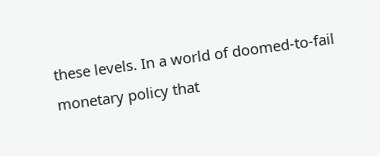these levels. In a world of doomed-to-fail monetary policy that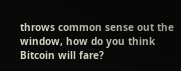throws common sense out the window, how do you think Bitcoin will fare?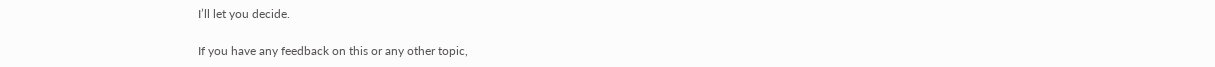I’ll let you decide.

If you have any feedback on this or any other topic,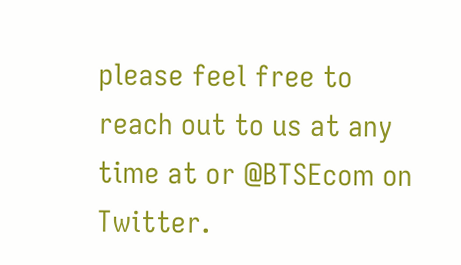please feel free to reach out to us at any time at or @BTSEcom on Twitter.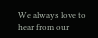We always love to hear from our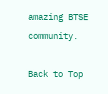amazing BTSE community.

Back to Top